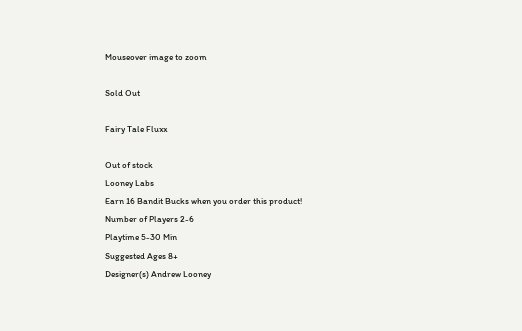Mouseover image to zoom

Sold Out

Fairy Tale Fluxx

Out of stock
Looney Labs
Earn 16 Bandit Bucks when you order this product!
Number of Players 2-6
Playtime 5-30 Min
Suggested Ages 8+
Designer(s) Andrew Looney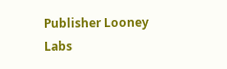Publisher Looney Labs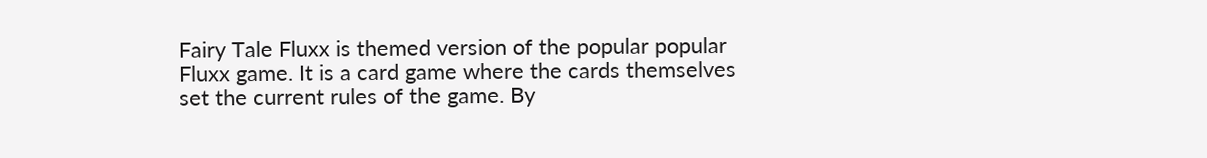Fairy Tale Fluxx is themed version of the popular popular Fluxx game. It is a card game where the cards themselves set the current rules of the game. By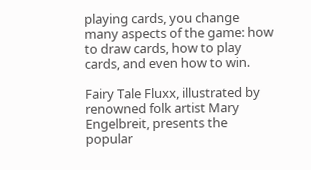playing cards, you change many aspects of the game: how to draw cards, how to play cards, and even how to win.

Fairy Tale Fluxx, illustrated by renowned folk artist Mary Engelbreit, presents the popular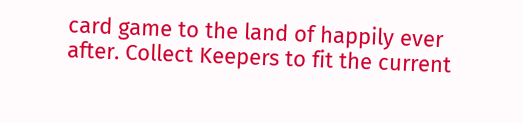card game to the land of happily ever after. Collect Keepers to fit the current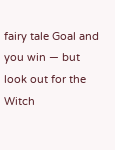fairy tale Goal and you win — but look out for the Witch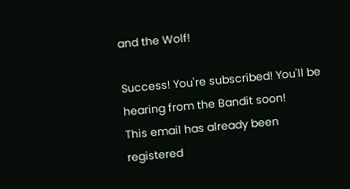and the Wolf!

Success! You're subscribed! You'll be hearing from the Bandit soon!
This email has already been registered